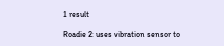1 result

Roadie 2: uses vibration sensor to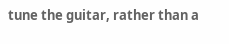tune the guitar, rather than a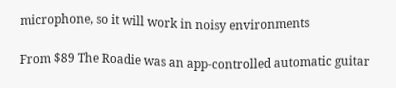microphone, so it will work in noisy environments

From $89 The Roadie was an app-controlled automatic guitar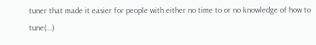tuner that made it easier for people with either no time to or no knowledge of how to tune(...)